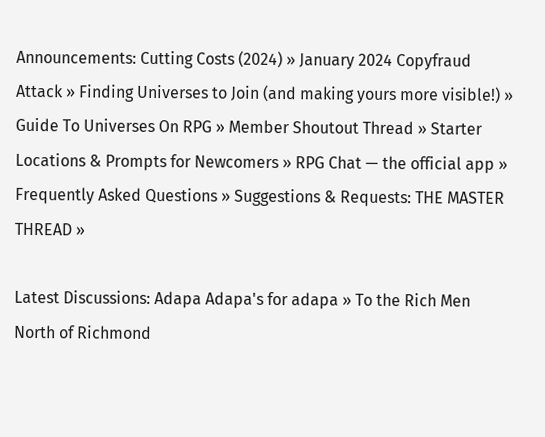Announcements: Cutting Costs (2024) » January 2024 Copyfraud Attack » Finding Universes to Join (and making yours more visible!) » Guide To Universes On RPG » Member Shoutout Thread » Starter Locations & Prompts for Newcomers » RPG Chat — the official app » Frequently Asked Questions » Suggestions & Requests: THE MASTER THREAD »

Latest Discussions: Adapa Adapa's for adapa » To the Rich Men North of Richmond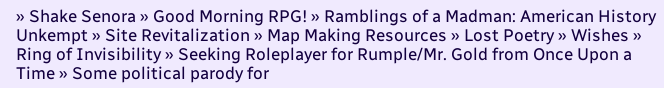» Shake Senora » Good Morning RPG! » Ramblings of a Madman: American History Unkempt » Site Revitalization » Map Making Resources » Lost Poetry » Wishes » Ring of Invisibility » Seeking Roleplayer for Rumple/Mr. Gold from Once Upon a Time » Some political parody for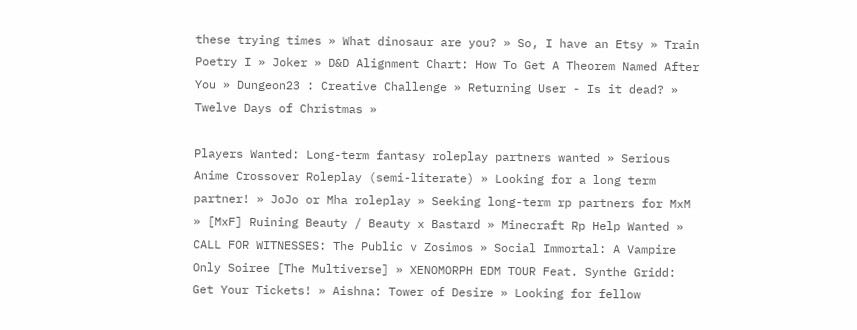these trying times » What dinosaur are you? » So, I have an Etsy » Train Poetry I » Joker » D&D Alignment Chart: How To Get A Theorem Named After You » Dungeon23 : Creative Challenge » Returning User - Is it dead? » Twelve Days of Christmas »

Players Wanted: Long-term fantasy roleplay partners wanted » Serious Anime Crossover Roleplay (semi-literate) » Looking for a long term partner! » JoJo or Mha roleplay » Seeking long-term rp partners for MxM » [MxF] Ruining Beauty / Beauty x Bastard » Minecraft Rp Help Wanted » CALL FOR WITNESSES: The Public v Zosimos » Social Immortal: A Vampire Only Soiree [The Multiverse] » XENOMORPH EDM TOUR Feat. Synthe Gridd: Get Your Tickets! » Aishna: Tower of Desire » Looking for fellow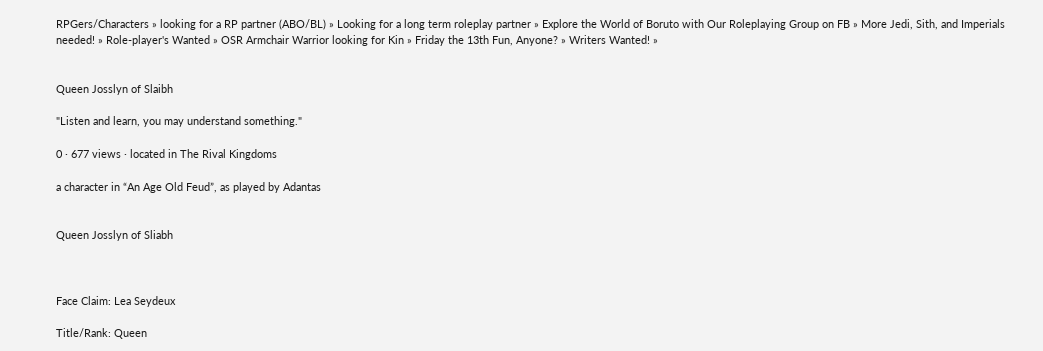RPGers/Characters » looking for a RP partner (ABO/BL) » Looking for a long term roleplay partner » Explore the World of Boruto with Our Roleplaying Group on FB » More Jedi, Sith, and Imperials needed! » Role-player's Wanted » OSR Armchair Warrior looking for Kin » Friday the 13th Fun, Anyone? » Writers Wanted! »


Queen Josslyn of Slaibh

"Listen and learn, you may understand something."

0 · 677 views · located in The Rival Kingdoms

a character in “An Age Old Feud”, as played by Adantas


Queen Josslyn of Sliabh



Face Claim: Lea Seydeux

Title/Rank: Queen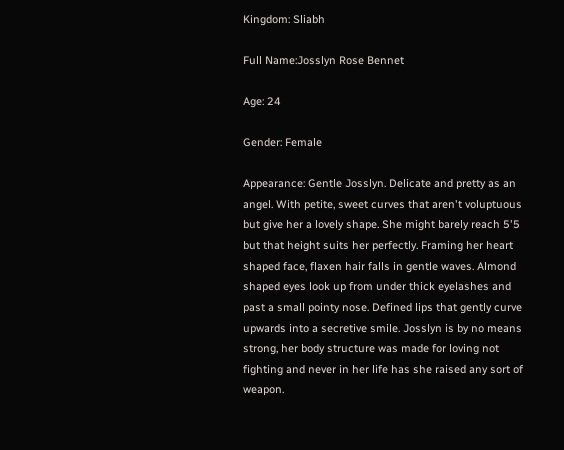Kingdom: Sliabh

Full Name:Josslyn Rose Bennet

Age: 24

Gender: Female

Appearance: Gentle Josslyn. Delicate and pretty as an angel. With petite, sweet curves that aren't voluptuous but give her a lovely shape. She might barely reach 5'5 but that height suits her perfectly. Framing her heart shaped face, flaxen hair falls in gentle waves. Almond shaped eyes look up from under thick eyelashes and past a small pointy nose. Defined lips that gently curve upwards into a secretive smile. Josslyn is by no means strong, her body structure was made for loving not fighting and never in her life has she raised any sort of weapon.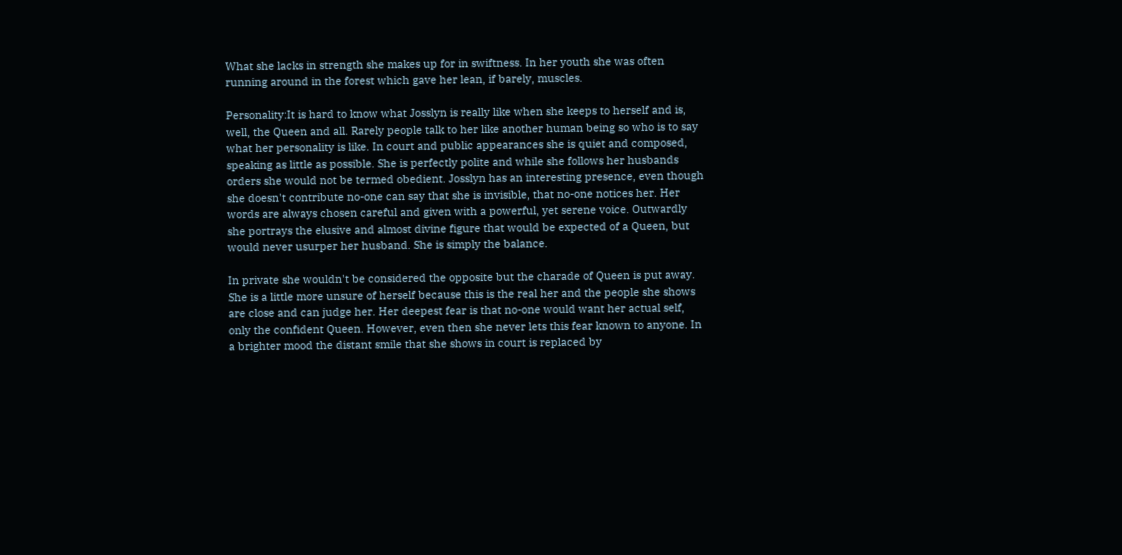What she lacks in strength she makes up for in swiftness. In her youth she was often running around in the forest which gave her lean, if barely, muscles.

Personality:It is hard to know what Josslyn is really like when she keeps to herself and is, well, the Queen and all. Rarely people talk to her like another human being so who is to say what her personality is like. In court and public appearances she is quiet and composed, speaking as little as possible. She is perfectly polite and while she follows her husbands orders she would not be termed obedient. Josslyn has an interesting presence, even though she doesn't contribute no-one can say that she is invisible, that no-one notices her. Her words are always chosen careful and given with a powerful, yet serene voice. Outwardly she portrays the elusive and almost divine figure that would be expected of a Queen, but would never usurper her husband. She is simply the balance.

In private she wouldn't be considered the opposite but the charade of Queen is put away. She is a little more unsure of herself because this is the real her and the people she shows are close and can judge her. Her deepest fear is that no-one would want her actual self, only the confident Queen. However, even then she never lets this fear known to anyone. In a brighter mood the distant smile that she shows in court is replaced by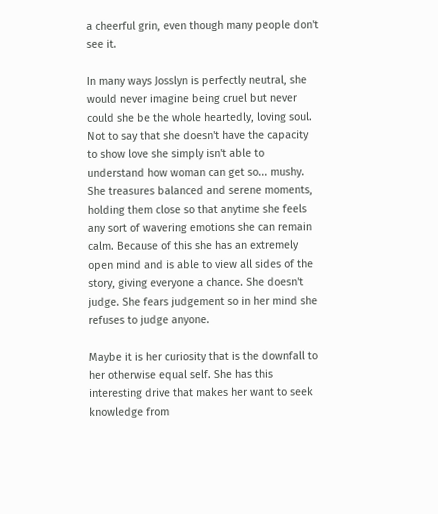a cheerful grin, even though many people don't see it.

In many ways Josslyn is perfectly neutral, she would never imagine being cruel but never could she be the whole heartedly, loving soul. Not to say that she doesn't have the capacity to show love she simply isn't able to understand how woman can get so... mushy. She treasures balanced and serene moments, holding them close so that anytime she feels any sort of wavering emotions she can remain calm. Because of this she has an extremely open mind and is able to view all sides of the story, giving everyone a chance. She doesn't judge. She fears judgement so in her mind she refuses to judge anyone.

Maybe it is her curiosity that is the downfall to her otherwise equal self. She has this interesting drive that makes her want to seek knowledge from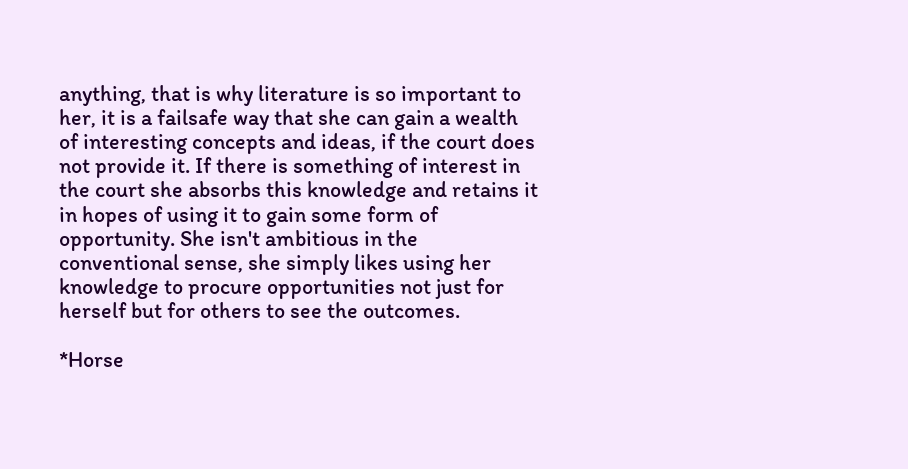anything, that is why literature is so important to her, it is a failsafe way that she can gain a wealth of interesting concepts and ideas, if the court does not provide it. If there is something of interest in the court she absorbs this knowledge and retains it in hopes of using it to gain some form of opportunity. She isn't ambitious in the conventional sense, she simply likes using her knowledge to procure opportunities not just for herself but for others to see the outcomes.

*Horse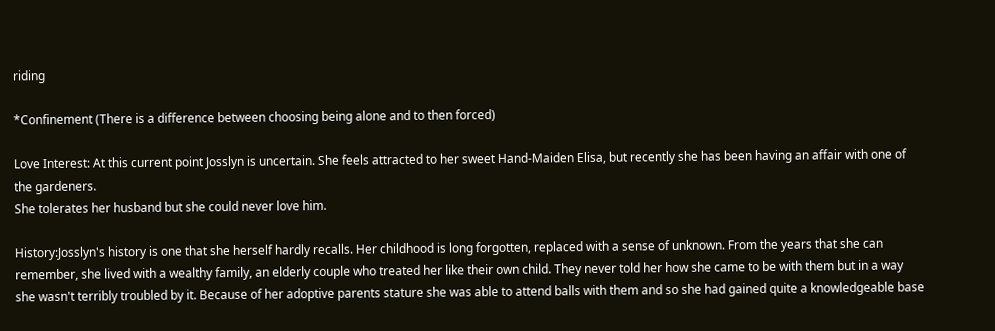riding

*Confinement (There is a difference between choosing being alone and to then forced)

Love Interest: At this current point Josslyn is uncertain. She feels attracted to her sweet Hand-Maiden Elisa, but recently she has been having an affair with one of the gardeners.
She tolerates her husband but she could never love him.

History:Josslyn's history is one that she herself hardly recalls. Her childhood is long forgotten, replaced with a sense of unknown. From the years that she can remember, she lived with a wealthy family, an elderly couple who treated her like their own child. They never told her how she came to be with them but in a way she wasn't terribly troubled by it. Because of her adoptive parents stature she was able to attend balls with them and so she had gained quite a knowledgeable base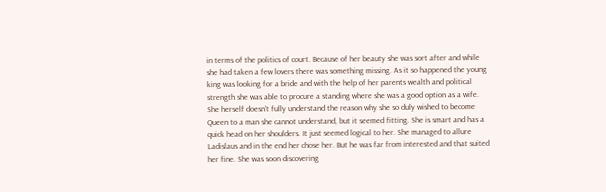in terms of the politics of court. Because of her beauty she was sort after and while she had taken a few lovers there was something missing. As it so happened the young king was looking for a bride and with the help of her parents wealth and political strength she was able to procure a standing where she was a good option as a wife. She herself doesn't fully understand the reason why she so duly wished to become Queen to a man she cannot understand, but it seemed fitting. She is smart and has a quick head on her shoulders. It just seemed logical to her. She managed to allure Ladislaus and in the end her chose her. But he was far from interested and that suited her fine. She was soon discovering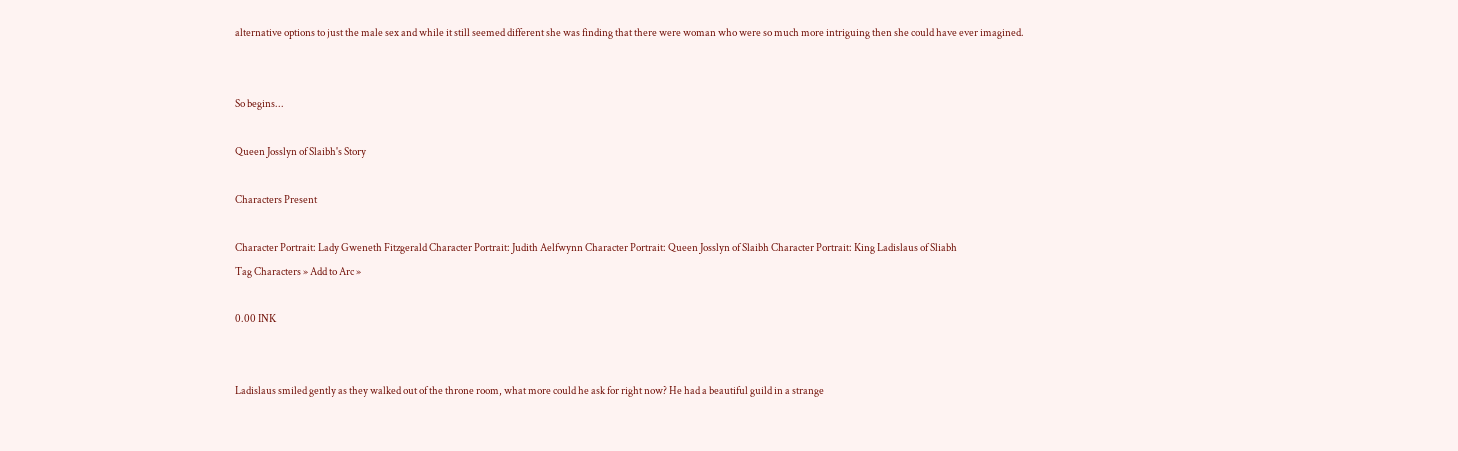alternative options to just the male sex and while it still seemed different she was finding that there were woman who were so much more intriguing then she could have ever imagined.


So begins...

Queen Josslyn of Slaibh's Story

Characters Present

Character Portrait: Lady Gweneth Fitzgerald Character Portrait: Judith Aelfwynn Character Portrait: Queen Josslyn of Slaibh Character Portrait: King Ladislaus of Sliabh
Tag Characters » Add to Arc »

0.00 INK


Ladislaus smiled gently as they walked out of the throne room, what more could he ask for right now? He had a beautiful guild in a strange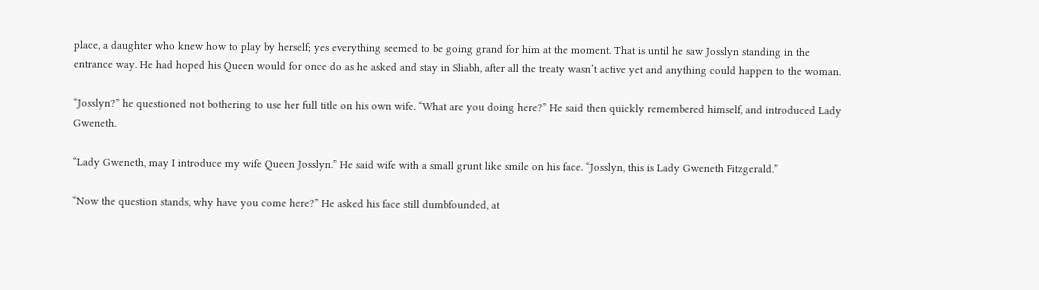place, a daughter who knew how to play by herself; yes everything seemed to be going grand for him at the moment. That is until he saw Josslyn standing in the entrance way. He had hoped his Queen would for once do as he asked and stay in Sliabh, after all the treaty wasn’t active yet and anything could happen to the woman.

“Josslyn?” he questioned not bothering to use her full title on his own wife. “What are you doing here?” He said then quickly remembered himself, and introduced Lady Gweneth.

“Lady Gweneth, may I introduce my wife Queen Josslyn.” He said wife with a small grunt like smile on his face. “Josslyn, this is Lady Gweneth Fitzgerald.”

“Now the question stands, why have you come here?” He asked his face still dumbfounded, at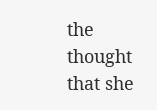the thought that she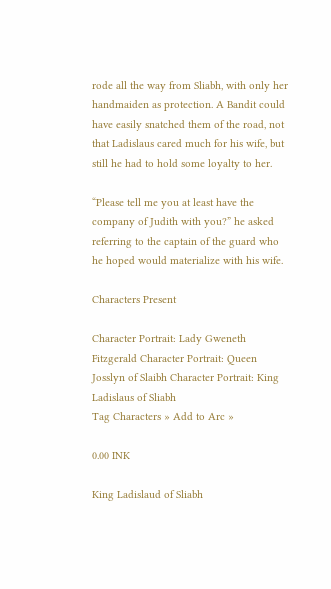rode all the way from Sliabh, with only her handmaiden as protection. A Bandit could have easily snatched them of the road, not that Ladislaus cared much for his wife, but still he had to hold some loyalty to her.

“Please tell me you at least have the company of Judith with you?” he asked referring to the captain of the guard who he hoped would materialize with his wife.

Characters Present

Character Portrait: Lady Gweneth Fitzgerald Character Portrait: Queen Josslyn of Slaibh Character Portrait: King Ladislaus of Sliabh
Tag Characters » Add to Arc »

0.00 INK

King Ladislaud of Sliabh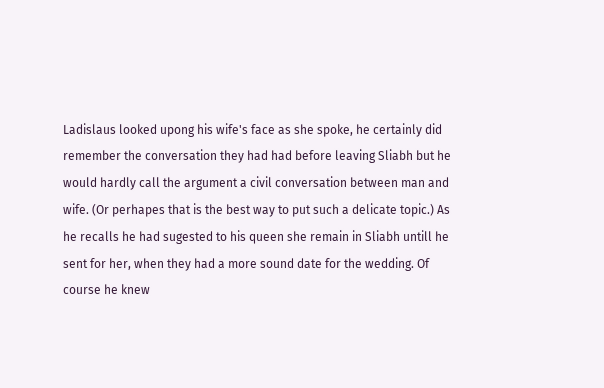Ladislaus looked upong his wife's face as she spoke, he certainly did remember the conversation they had had before leaving Sliabh but he would hardly call the argument a civil conversation between man and wife. (Or perhapes that is the best way to put such a delicate topic.) As he recalls he had sugested to his queen she remain in Sliabh untill he sent for her, when they had a more sound date for the wedding. Of course he knew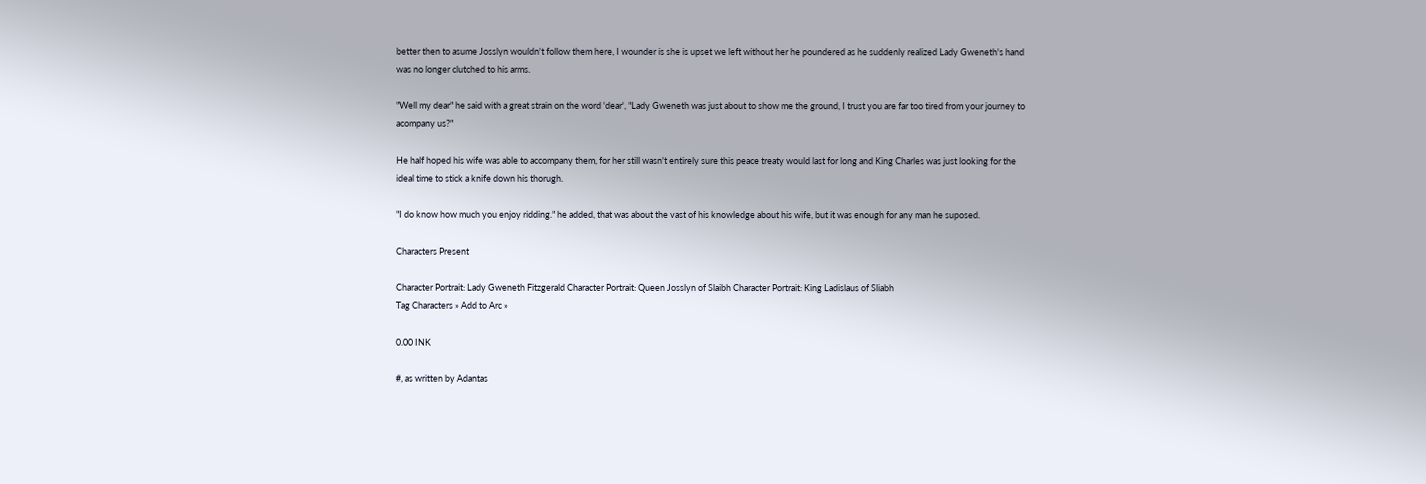better then to asume Josslyn wouldn't follow them here, I wounder is she is upset we left without her he poundered as he suddenly realized Lady Gweneth's hand was no longer clutched to his arms.

"Well my dear" he said with a great strain on the word 'dear', "Lady Gweneth was just about to show me the ground, I trust you are far too tired from your journey to acompany us?"

He half hoped his wife was able to accompany them, for her still wasn't entirely sure this peace treaty would last for long and King Charles was just looking for the ideal time to stick a knife down his thorugh.

"I do know how much you enjoy ridding." he added, that was about the vast of his knowledge about his wife, but it was enough for any man he suposed.

Characters Present

Character Portrait: Lady Gweneth Fitzgerald Character Portrait: Queen Josslyn of Slaibh Character Portrait: King Ladislaus of Sliabh
Tag Characters » Add to Arc »

0.00 INK

#, as written by Adantas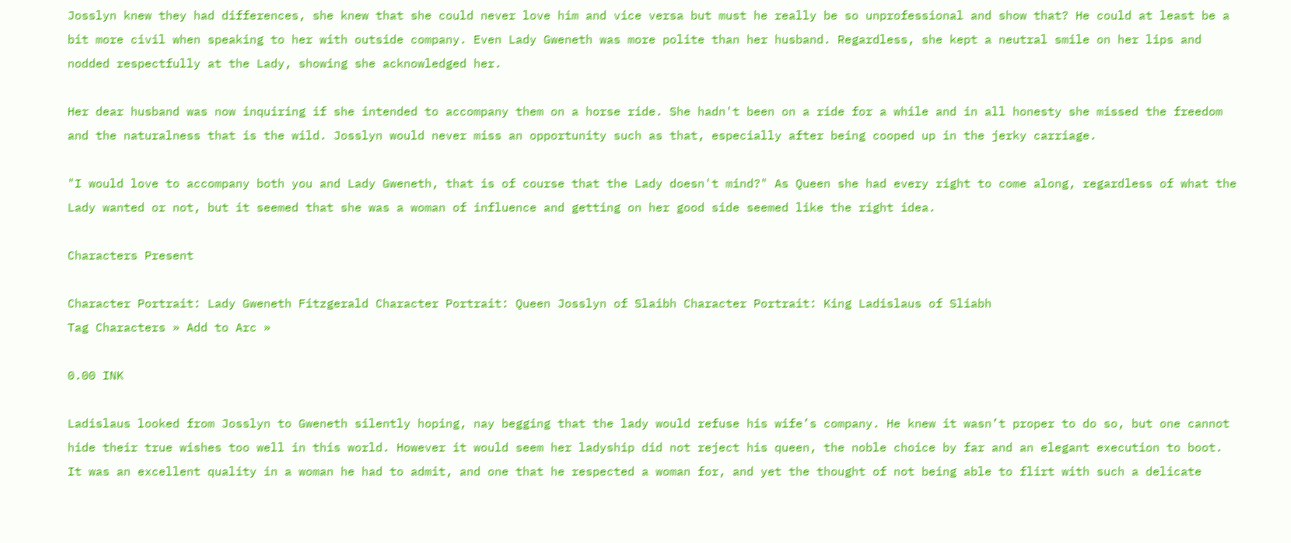Josslyn knew they had differences, she knew that she could never love him and vice versa but must he really be so unprofessional and show that? He could at least be a bit more civil when speaking to her with outside company. Even Lady Gweneth was more polite than her husband. Regardless, she kept a neutral smile on her lips and nodded respectfully at the Lady, showing she acknowledged her.

Her dear husband was now inquiring if she intended to accompany them on a horse ride. She hadn't been on a ride for a while and in all honesty she missed the freedom and the naturalness that is the wild. Josslyn would never miss an opportunity such as that, especially after being cooped up in the jerky carriage.

"I would love to accompany both you and Lady Gweneth, that is of course that the Lady doesn't mind?" As Queen she had every right to come along, regardless of what the Lady wanted or not, but it seemed that she was a woman of influence and getting on her good side seemed like the right idea.

Characters Present

Character Portrait: Lady Gweneth Fitzgerald Character Portrait: Queen Josslyn of Slaibh Character Portrait: King Ladislaus of Sliabh
Tag Characters » Add to Arc »

0.00 INK

Ladislaus looked from Josslyn to Gweneth silently hoping, nay begging that the lady would refuse his wife’s company. He knew it wasn’t proper to do so, but one cannot hide their true wishes too well in this world. However it would seem her ladyship did not reject his queen, the noble choice by far and an elegant execution to boot. It was an excellent quality in a woman he had to admit, and one that he respected a woman for, and yet the thought of not being able to flirt with such a delicate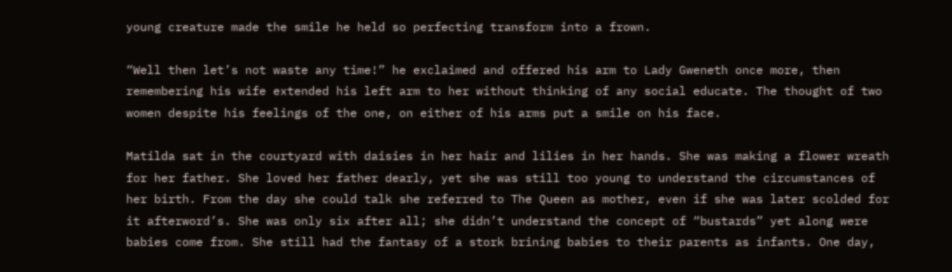young creature made the smile he held so perfecting transform into a frown.

“Well then let’s not waste any time!” he exclaimed and offered his arm to Lady Gweneth once more, then remembering his wife extended his left arm to her without thinking of any social educate. The thought of two women despite his feelings of the one, on either of his arms put a smile on his face.

Matilda sat in the courtyard with daisies in her hair and lilies in her hands. She was making a flower wreath for her father. She loved her father dearly, yet she was still too young to understand the circumstances of her birth. From the day she could talk she referred to The Queen as mother, even if she was later scolded for it afterword’s. She was only six after all; she didn’t understand the concept of “bustards” yet along were babies come from. She still had the fantasy of a stork brining babies to their parents as infants. One day,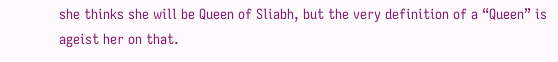she thinks she will be Queen of Sliabh, but the very definition of a “Queen” is ageist her on that.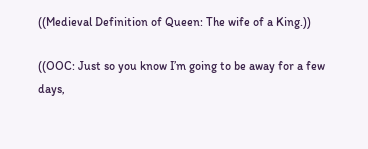((Medieval Definition of Queen: The wife of a King.))

((OOC: Just so you know I’m going to be away for a few days,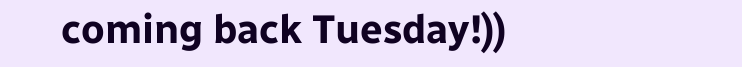coming back Tuesday!))